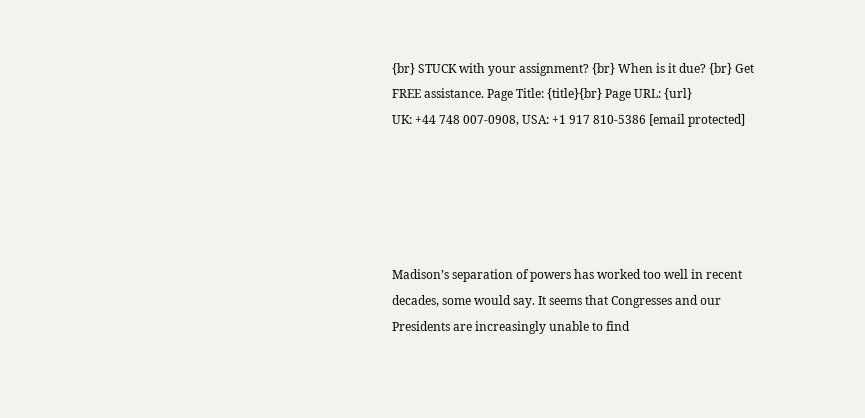{br} STUCK with your assignment? {br} When is it due? {br} Get FREE assistance. Page Title: {title}{br} Page URL: {url}
UK: +44 748 007-0908, USA: +1 917 810-5386 [email protected]





Madison’s separation of powers has worked too well in recent decades, some would say. It seems that Congresses and our Presidents are increasingly unable to find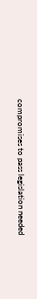compromises to pass legislation needed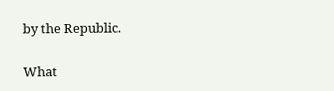by the Republic.

What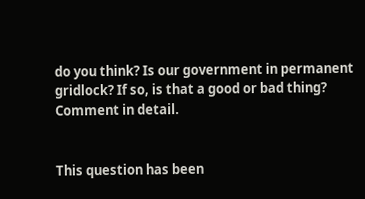do you think? Is our government in permanent gridlock? If so, is that a good or bad thing? Comment in detail.


This question has been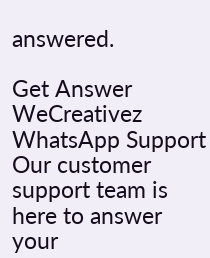answered.

Get Answer
WeCreativez WhatsApp Support
Our customer support team is here to answer your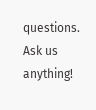questions. Ask us anything!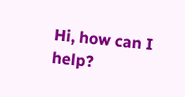Hi, how can I help?